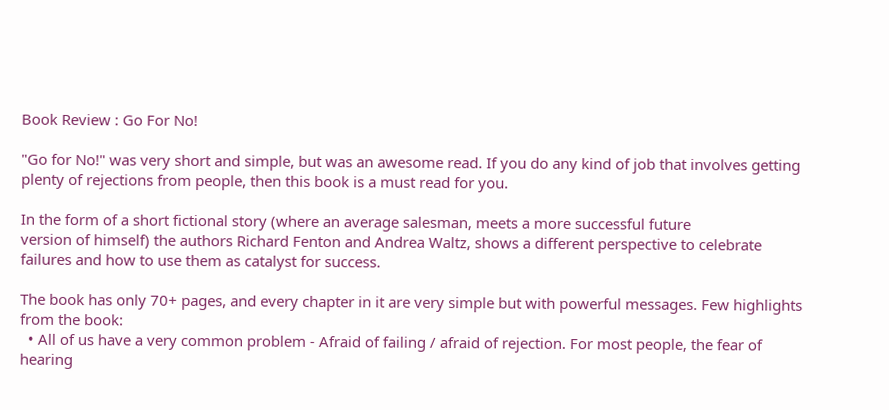Book Review : Go For No!

"Go for No!" was very short and simple, but was an awesome read. If you do any kind of job that involves getting plenty of rejections from people, then this book is a must read for you.

In the form of a short fictional story (where an average salesman, meets a more successful future
version of himself) the authors Richard Fenton and Andrea Waltz, shows a different perspective to celebrate failures and how to use them as catalyst for success.

The book has only 70+ pages, and every chapter in it are very simple but with powerful messages. Few highlights from the book:
  • All of us have a very common problem - Afraid of failing / afraid of rejection. For most people, the fear of hearing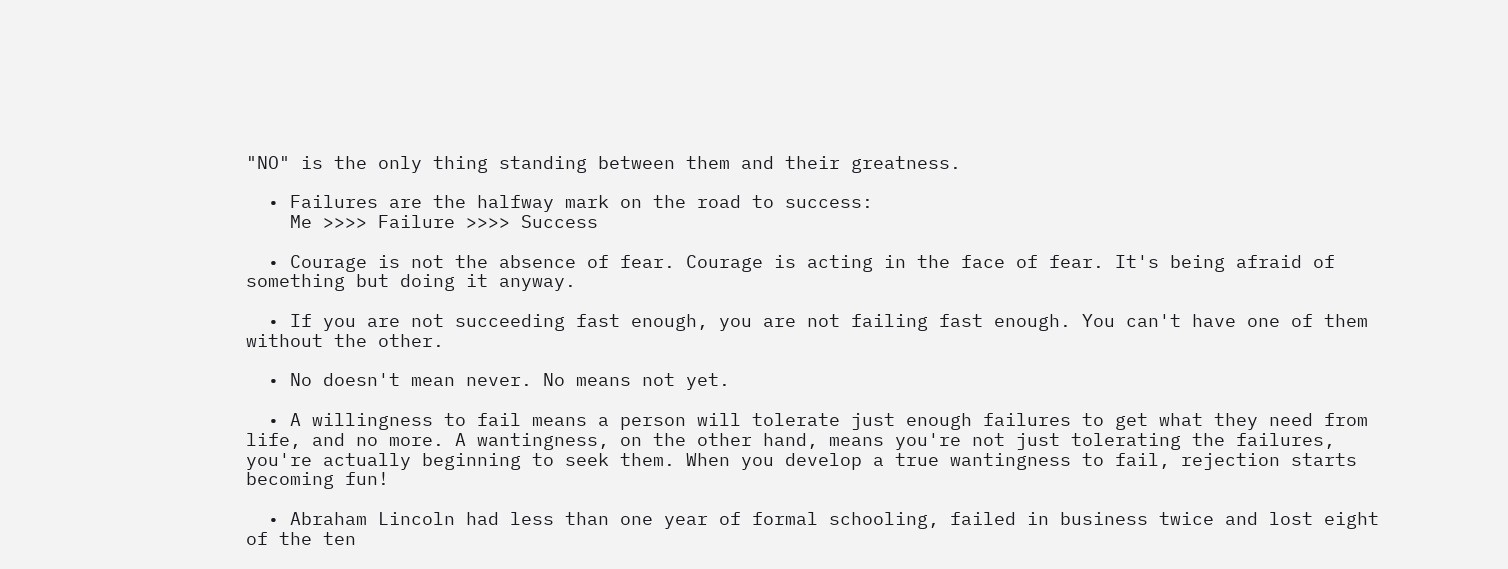"NO" is the only thing standing between them and their greatness.

  • Failures are the halfway mark on the road to success:
    Me >>>> Failure >>>> Success

  • Courage is not the absence of fear. Courage is acting in the face of fear. It's being afraid of something but doing it anyway.

  • If you are not succeeding fast enough, you are not failing fast enough. You can't have one of them without the other.

  • No doesn't mean never. No means not yet.

  • A willingness to fail means a person will tolerate just enough failures to get what they need from life, and no more. A wantingness, on the other hand, means you're not just tolerating the failures, you're actually beginning to seek them. When you develop a true wantingness to fail, rejection starts becoming fun!

  • Abraham Lincoln had less than one year of formal schooling, failed in business twice and lost eight of the ten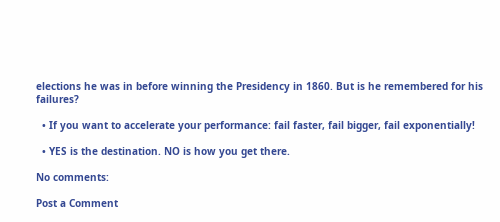elections he was in before winning the Presidency in 1860. But is he remembered for his failures?

  • If you want to accelerate your performance: fail faster, fail bigger, fail exponentially!

  • YES is the destination. NO is how you get there.

No comments:

Post a Comment